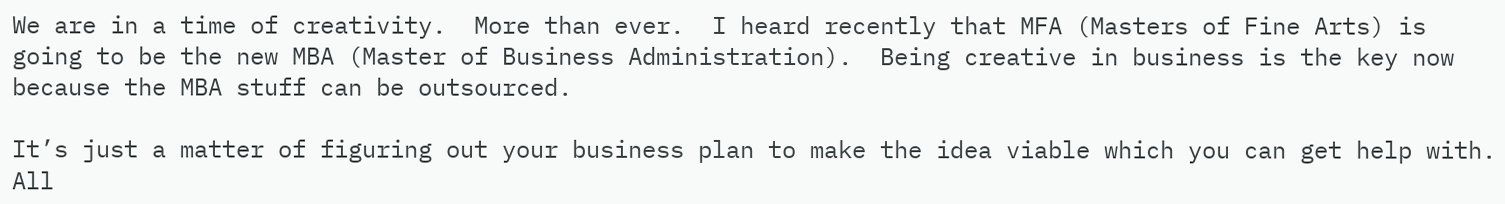We are in a time of creativity.  More than ever.  I heard recently that MFA (Masters of Fine Arts) is going to be the new MBA (Master of Business Administration).  Being creative in business is the key now because the MBA stuff can be outsourced.

It’s just a matter of figuring out your business plan to make the idea viable which you can get help with.  All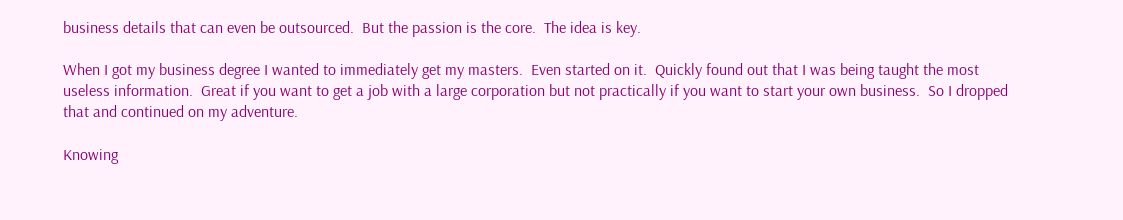business details that can even be outsourced.  But the passion is the core.  The idea is key.

When I got my business degree I wanted to immediately get my masters.  Even started on it.  Quickly found out that I was being taught the most useless information.  Great if you want to get a job with a large corporation but not practically if you want to start your own business.  So I dropped that and continued on my adventure.

Knowing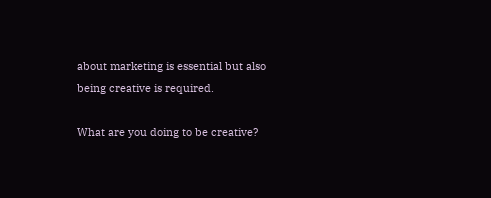about marketing is essential but also being creative is required.

What are you doing to be creative?